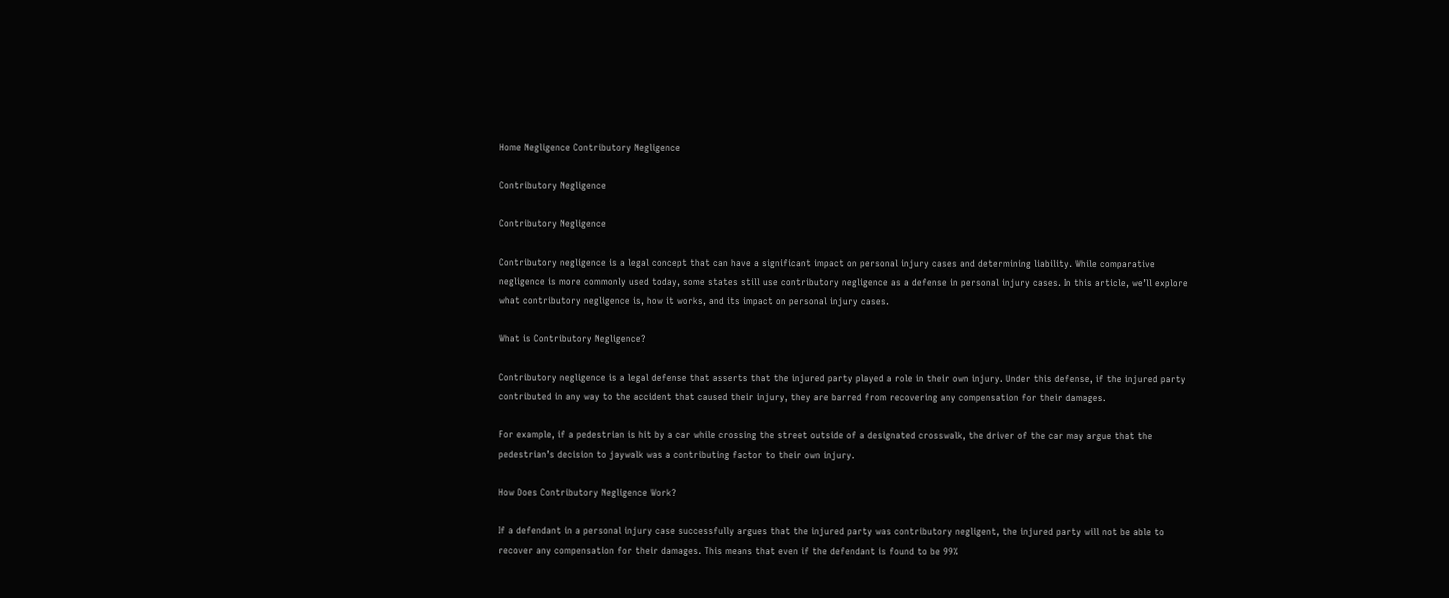Home Negligence Contributory Negligence

Contributory Negligence

Contributory Negligence

Contributory negligence is a legal concept that can have a significant impact on personal injury cases and determining liability. While comparative negligence is more commonly used today, some states still use contributory negligence as a defense in personal injury cases. In this article, we’ll explore what contributory negligence is, how it works, and its impact on personal injury cases.

What is Contributory Negligence?

Contributory negligence is a legal defense that asserts that the injured party played a role in their own injury. Under this defense, if the injured party contributed in any way to the accident that caused their injury, they are barred from recovering any compensation for their damages.

For example, if a pedestrian is hit by a car while crossing the street outside of a designated crosswalk, the driver of the car may argue that the pedestrian’s decision to jaywalk was a contributing factor to their own injury.

How Does Contributory Negligence Work?

If a defendant in a personal injury case successfully argues that the injured party was contributory negligent, the injured party will not be able to recover any compensation for their damages. This means that even if the defendant is found to be 99%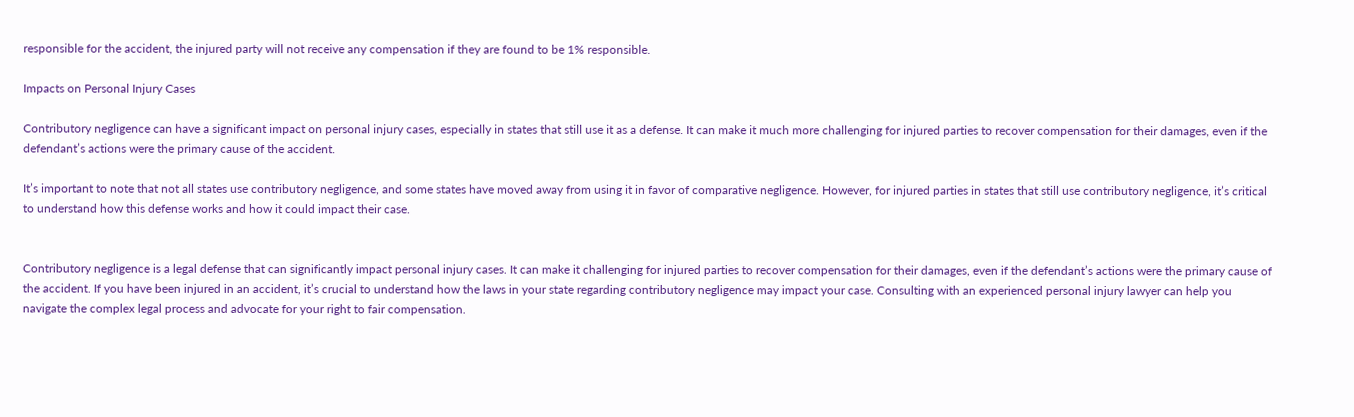responsible for the accident, the injured party will not receive any compensation if they are found to be 1% responsible.

Impacts on Personal Injury Cases

Contributory negligence can have a significant impact on personal injury cases, especially in states that still use it as a defense. It can make it much more challenging for injured parties to recover compensation for their damages, even if the defendant’s actions were the primary cause of the accident.

It’s important to note that not all states use contributory negligence, and some states have moved away from using it in favor of comparative negligence. However, for injured parties in states that still use contributory negligence, it’s critical to understand how this defense works and how it could impact their case.


Contributory negligence is a legal defense that can significantly impact personal injury cases. It can make it challenging for injured parties to recover compensation for their damages, even if the defendant’s actions were the primary cause of the accident. If you have been injured in an accident, it’s crucial to understand how the laws in your state regarding contributory negligence may impact your case. Consulting with an experienced personal injury lawyer can help you navigate the complex legal process and advocate for your right to fair compensation.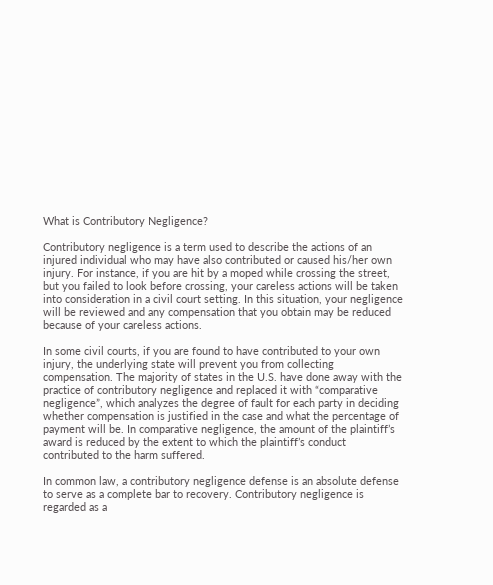What is Contributory Negligence?

Contributory negligence is a term used to describe the actions of an injured individual who may have also contributed or caused his/her own injury. For instance, if you are hit by a moped while crossing the street, but you failed to look before crossing, your careless actions will be taken into consideration in a civil court setting. In this situation, your negligence will be reviewed and any compensation that you obtain may be reduced because of your careless actions.

In some civil courts, if you are found to have contributed to your own injury, the underlying state will prevent you from collecting compensation. The majority of states in the U.S. have done away with the practice of contributory negligence and replaced it with “comparative negligence”, which analyzes the degree of fault for each party in deciding whether compensation is justified in the case and what the percentage of payment will be. In comparative negligence, the amount of the plaintiff’s award is reduced by the extent to which the plaintiff’s conduct contributed to the harm suffered.

In common law, a contributory negligence defense is an absolute defense to serve as a complete bar to recovery. Contributory negligence is regarded as a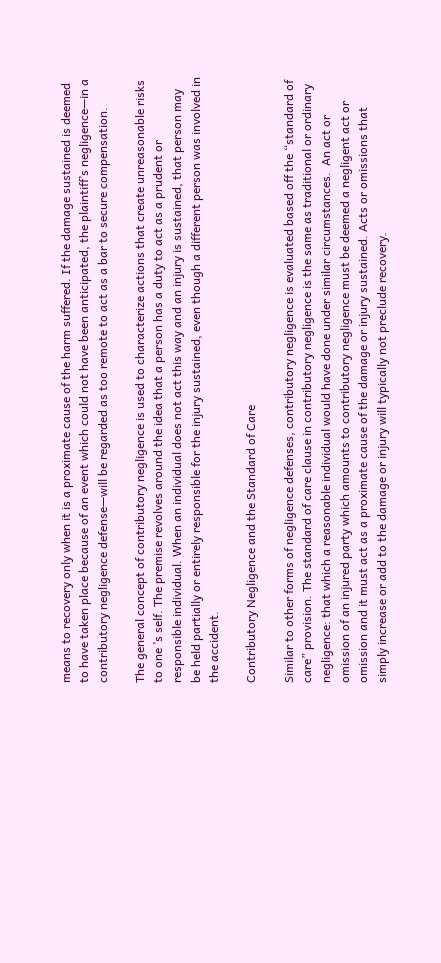means to recovery only when it is a proximate cause of the harm suffered. If the damage sustained is deemed to have taken place because of an event which could not have been anticipated, the plaintiff’s negligence—in a contributory negligence defense—will be regarded as too remote to act as a bar to secure compensation.

The general concept of contributory negligence is used to characterize actions that create unreasonable risks to one ’s self. The premise revolves around the idea that a person has a duty to act as a prudent or responsible individual. When an individual does not act this way and an injury is sustained, that person may be held partially or entirely responsible for the injury sustained, even though a different person was involved in the accident.

Contributory Negligence and the Standard of Care

Similar to other forms of negligence defenses, contributory negligence is evaluated based off the “standard of care” provision. The standard of care clause in contributory negligence is the same as traditional or ordinary negligence: that which a reasonable individual would have done under similar circumstances.  An act or omission of an injured party which amounts to contributory negligence must be deemed a negligent act or omission and it must act as a proximate cause of the damage or injury sustained. Acts or omissions that simply increase or add to the damage or injury will typically not preclude recovery.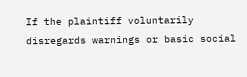If the plaintiff voluntarily disregards warnings or basic social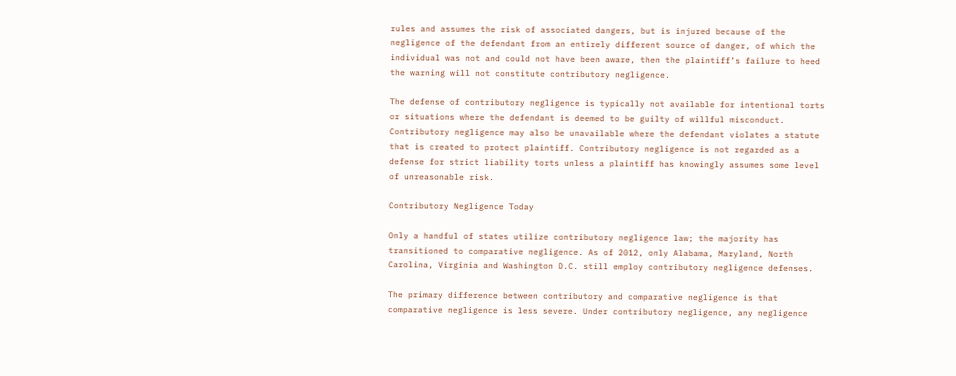rules and assumes the risk of associated dangers, but is injured because of the negligence of the defendant from an entirely different source of danger, of which the individual was not and could not have been aware, then the plaintiff’s failure to heed the warning will not constitute contributory negligence.

The defense of contributory negligence is typically not available for intentional torts or situations where the defendant is deemed to be guilty of willful misconduct. Contributory negligence may also be unavailable where the defendant violates a statute that is created to protect plaintiff. Contributory negligence is not regarded as a defense for strict liability torts unless a plaintiff has knowingly assumes some level of unreasonable risk.

Contributory Negligence Today

Only a handful of states utilize contributory negligence law; the majority has transitioned to comparative negligence. As of 2012, only Alabama, Maryland, North Carolina, Virginia and Washington D.C. still employ contributory negligence defenses.

The primary difference between contributory and comparative negligence is that comparative negligence is less severe. Under contributory negligence, any negligence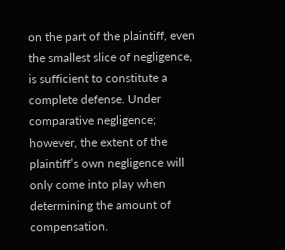on the part of the plaintiff, even the smallest slice of negligence, is sufficient to constitute a complete defense. Under comparative negligence; however, the extent of the plaintiff’s own negligence will only come into play when determining the amount of compensation.